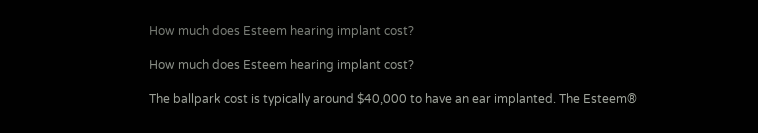How much does Esteem hearing implant cost?

How much does Esteem hearing implant cost?

The ballpark cost is typically around $40,000 to have an ear implanted. The Esteem®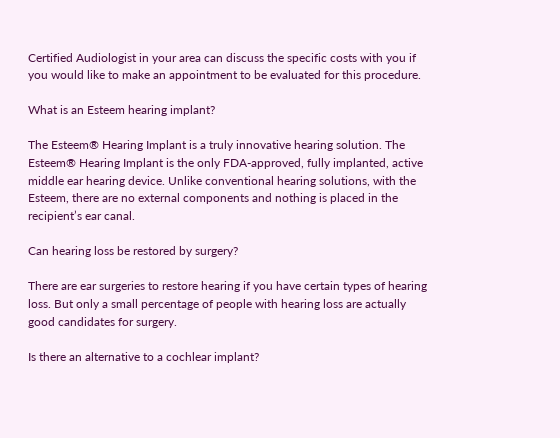Certified Audiologist in your area can discuss the specific costs with you if you would like to make an appointment to be evaluated for this procedure.

What is an Esteem hearing implant?

The Esteem® Hearing Implant is a truly innovative hearing solution. The Esteem® Hearing Implant is the only FDA-approved, fully implanted, active middle ear hearing device. Unlike conventional hearing solutions, with the Esteem, there are no external components and nothing is placed in the recipient’s ear canal.

Can hearing loss be restored by surgery?

There are ear surgeries to restore hearing if you have certain types of hearing loss. But only a small percentage of people with hearing loss are actually good candidates for surgery.

Is there an alternative to a cochlear implant?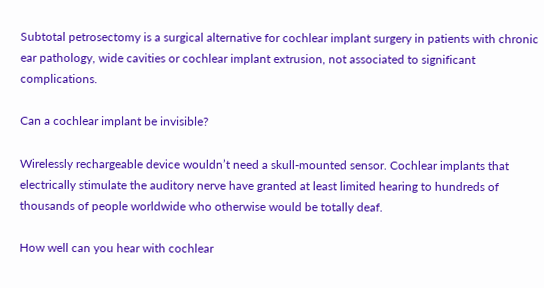Subtotal petrosectomy is a surgical alternative for cochlear implant surgery in patients with chronic ear pathology, wide cavities or cochlear implant extrusion, not associated to significant complications.

Can a cochlear implant be invisible?

Wirelessly rechargeable device wouldn’t need a skull-mounted sensor. Cochlear implants that electrically stimulate the auditory nerve have granted at least limited hearing to hundreds of thousands of people worldwide who otherwise would be totally deaf.

How well can you hear with cochlear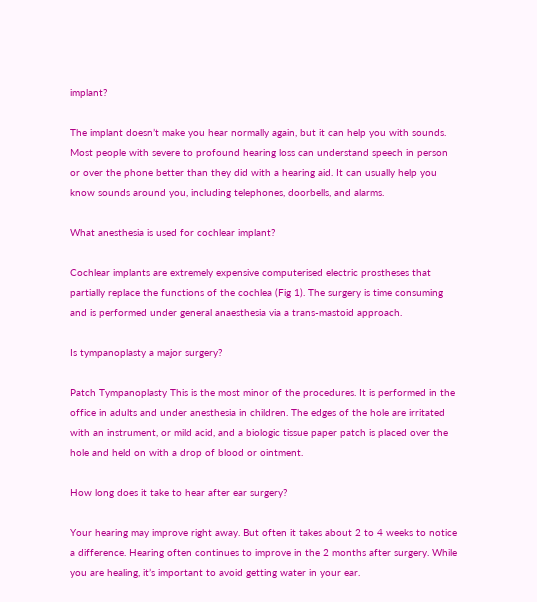implant?

The implant doesn’t make you hear normally again, but it can help you with sounds. Most people with severe to profound hearing loss can understand speech in person or over the phone better than they did with a hearing aid. It can usually help you know sounds around you, including telephones, doorbells, and alarms.

What anesthesia is used for cochlear implant?

Cochlear implants are extremely expensive computerised electric prostheses that partially replace the functions of the cochlea (Fig 1). The surgery is time consuming and is performed under general anaesthesia via a trans-mastoid approach.

Is tympanoplasty a major surgery?

Patch Tympanoplasty This is the most minor of the procedures. It is performed in the office in adults and under anesthesia in children. The edges of the hole are irritated with an instrument, or mild acid, and a biologic tissue paper patch is placed over the hole and held on with a drop of blood or ointment.

How long does it take to hear after ear surgery?

Your hearing may improve right away. But often it takes about 2 to 4 weeks to notice a difference. Hearing often continues to improve in the 2 months after surgery. While you are healing, it’s important to avoid getting water in your ear.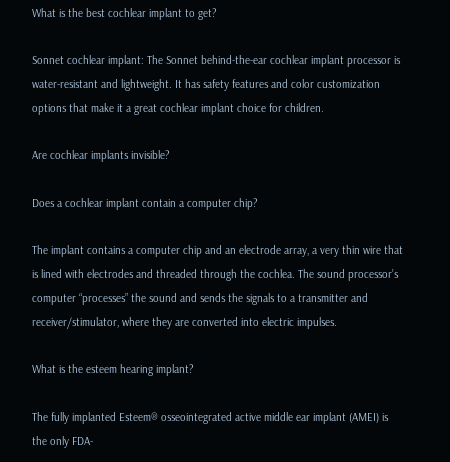What is the best cochlear implant to get?

Sonnet cochlear implant: The Sonnet behind-the-ear cochlear implant processor is water-resistant and lightweight. It has safety features and color customization options that make it a great cochlear implant choice for children.

Are cochlear implants invisible?

Does a cochlear implant contain a computer chip?

The implant contains a computer chip and an electrode array, a very thin wire that is lined with electrodes and threaded through the cochlea. The sound processor’s computer “processes” the sound and sends the signals to a transmitter and receiver/stimulator, where they are converted into electric impulses.

What is the esteem hearing implant?

The fully implanted Esteem® osseointegrated active middle ear implant (AMEI) is the only FDA-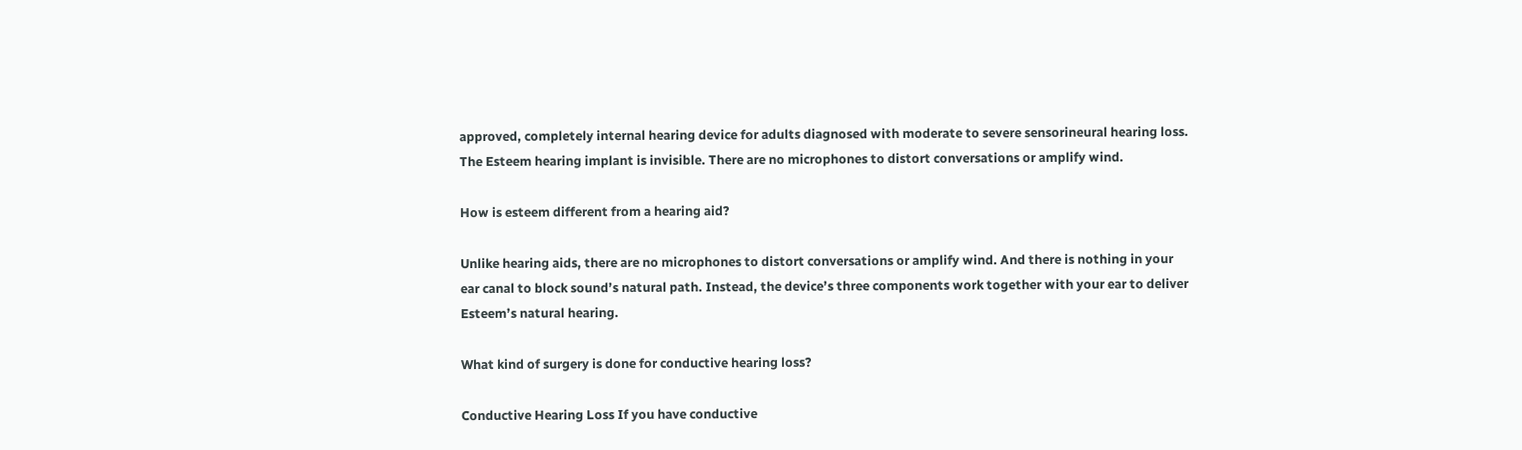approved, completely internal hearing device for adults diagnosed with moderate to severe sensorineural hearing loss. The Esteem hearing implant is invisible. There are no microphones to distort conversations or amplify wind.

How is esteem different from a hearing aid?

Unlike hearing aids, there are no microphones to distort conversations or amplify wind. And there is nothing in your ear canal to block sound’s natural path. Instead, the device’s three components work together with your ear to deliver Esteem’s natural hearing.

What kind of surgery is done for conductive hearing loss?

Conductive Hearing Loss If you have conductive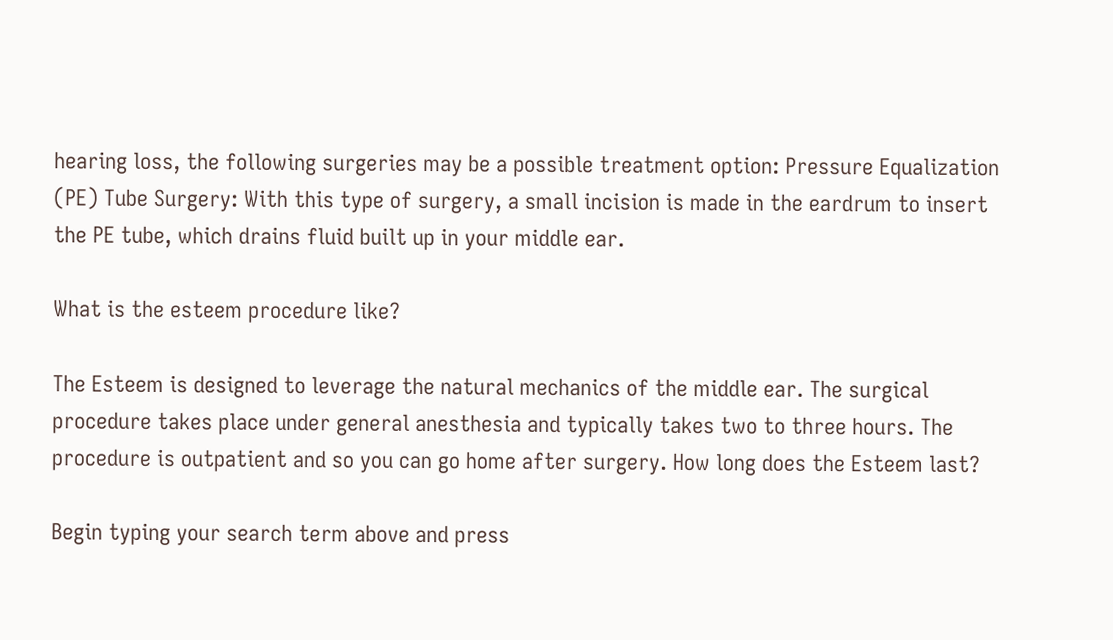hearing loss, the following surgeries may be a possible treatment option: Pressure Equalization (PE) Tube Surgery: With this type of surgery, a small incision is made in the eardrum to insert the PE tube, which drains fluid built up in your middle ear.

What is the esteem procedure like?

The Esteem is designed to leverage the natural mechanics of the middle ear. The surgical procedure takes place under general anesthesia and typically takes two to three hours. The procedure is outpatient and so you can go home after surgery. How long does the Esteem last?

Begin typing your search term above and press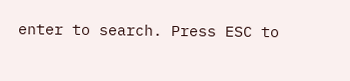enter to search. Press ESC to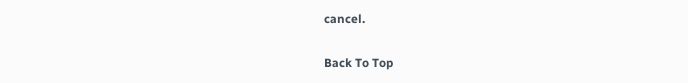cancel.

Back To Top